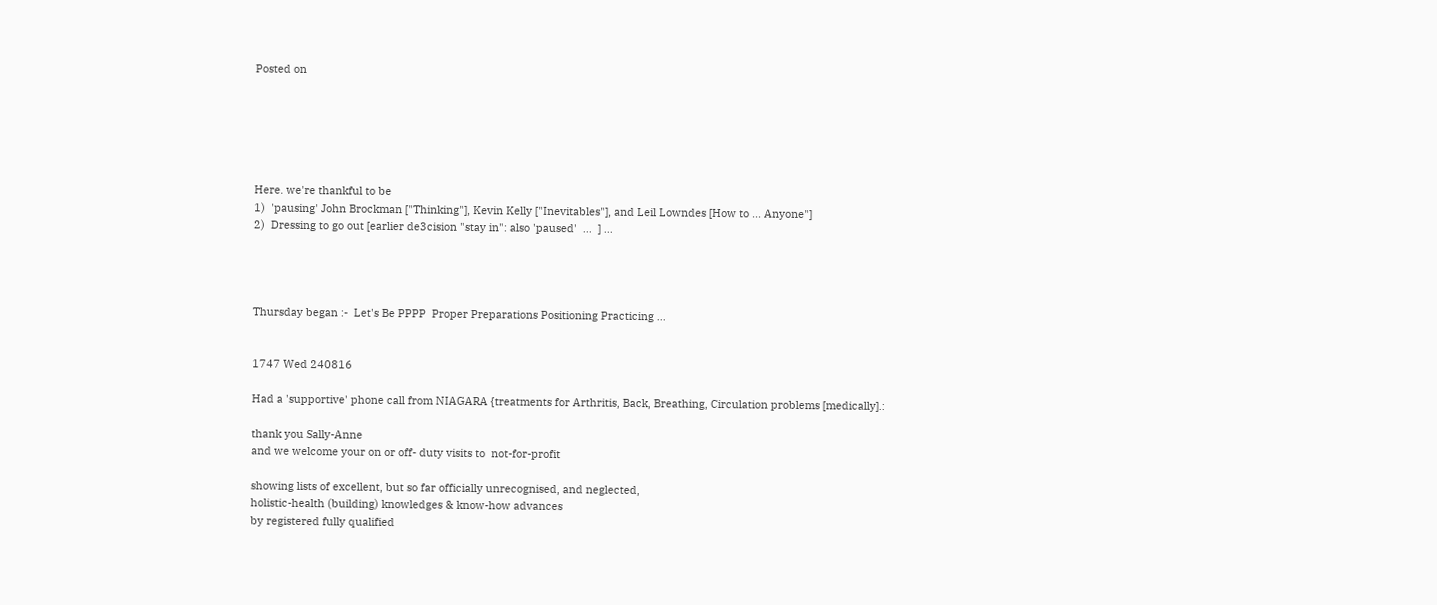Posted on






Here. we're thankful to be
1)  'pausing' John Brockman ["Thinking"], Kevin Kelly ["Inevitables"], and Leil Lowndes [How to ... Anyone"]
2)  Dressing to go out [earlier de3cision "stay in": also 'paused'  ...  ] ...




Thursday began :-  Let's Be PPPP  Proper Preparations Positioning Practicing ...


1747 Wed 240816

Had a 'supportive' phone call from NIAGARA {treatments for Arthritis, Back, Breathing, Circulation problems [medically].:

thank you Sally-Anne
and we welcome your on or off- duty visits to  not-for-profit

showing lists of excellent, but so far officially unrecognised, and neglected,
holistic-health (building) knowledges & know-how advances
by registered fully qualified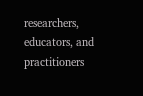researchers, educators, and practitioners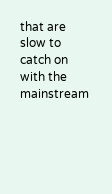that are slow to catch on with the mainstream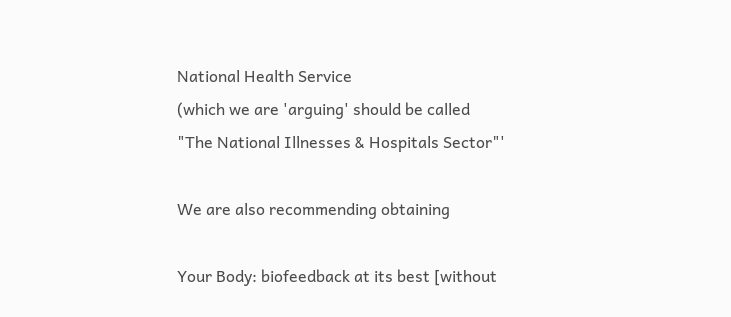National Health Service
(which we are 'arguing' should be called
"The National Illnesses & Hospitals Sector"'

We are also recommending obtaining

Your Body: biofeedback at its best [without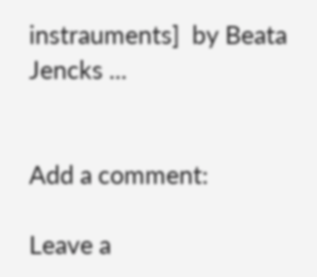instrauments]  by Beata Jencks ...


Add a comment:

Leave a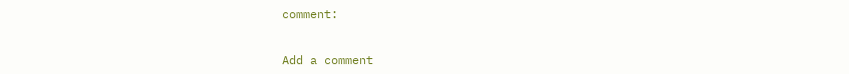comment:


Add a comment